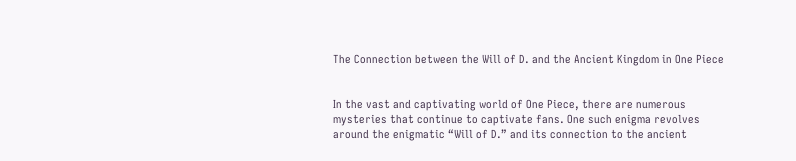The Connection between the Will of D. and the Ancient Kingdom in One Piece


In the vast and captivating world of One Piece, there are numerous mysteries that continue to captivate fans. One such enigma revolves around the enigmatic “Will of D.” and its connection to the ancient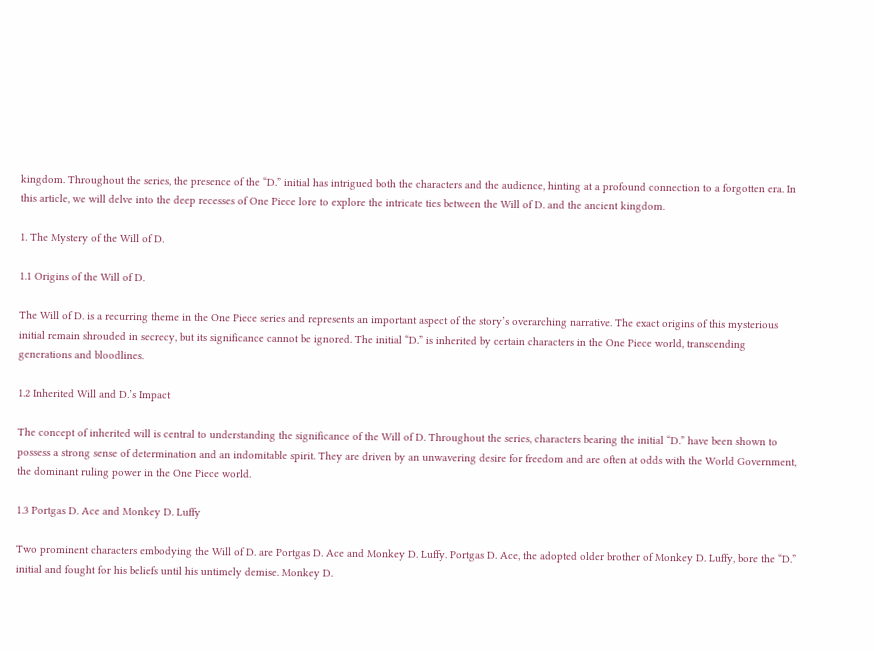kingdom. Throughout the series, the presence of the “D.” initial has intrigued both the characters and the audience, hinting at a profound connection to a forgotten era. In this article, we will delve into the deep recesses of One Piece lore to explore the intricate ties between the Will of D. and the ancient kingdom.

1. The Mystery of the Will of D.

1.1 Origins of the Will of D.

The Will of D. is a recurring theme in the One Piece series and represents an important aspect of the story’s overarching narrative. The exact origins of this mysterious initial remain shrouded in secrecy, but its significance cannot be ignored. The initial “D.” is inherited by certain characters in the One Piece world, transcending generations and bloodlines.

1.2 Inherited Will and D.’s Impact

The concept of inherited will is central to understanding the significance of the Will of D. Throughout the series, characters bearing the initial “D.” have been shown to possess a strong sense of determination and an indomitable spirit. They are driven by an unwavering desire for freedom and are often at odds with the World Government, the dominant ruling power in the One Piece world.

1.3 Portgas D. Ace and Monkey D. Luffy

Two prominent characters embodying the Will of D. are Portgas D. Ace and Monkey D. Luffy. Portgas D. Ace, the adopted older brother of Monkey D. Luffy, bore the “D.” initial and fought for his beliefs until his untimely demise. Monkey D.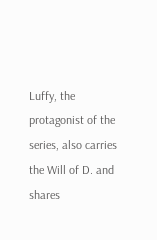Luffy, the protagonist of the series, also carries the Will of D. and shares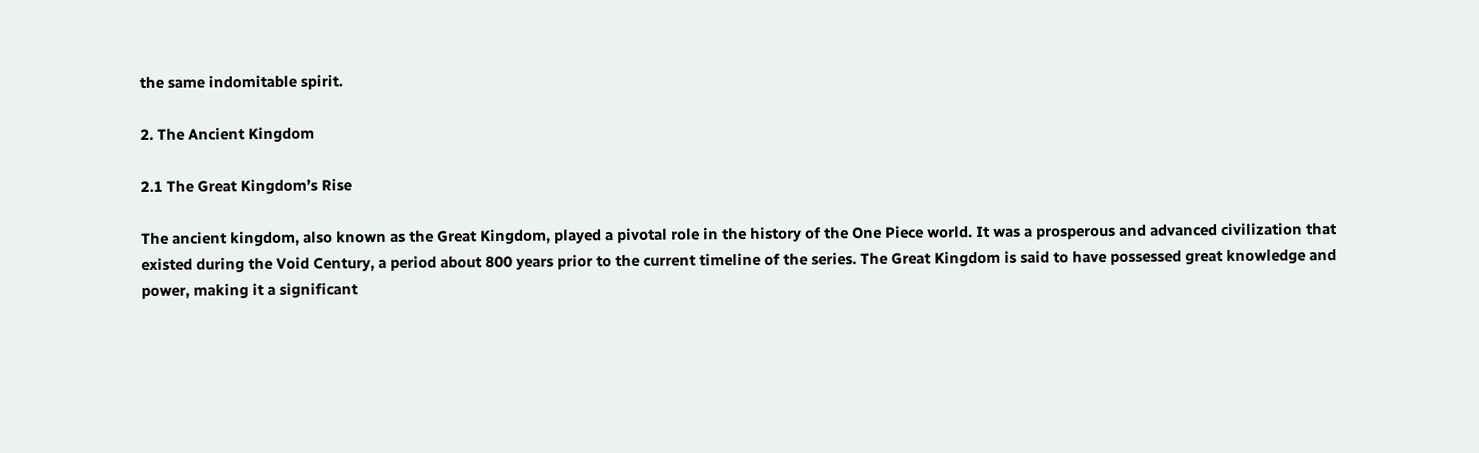the same indomitable spirit.

2. The Ancient Kingdom

2.1 The Great Kingdom’s Rise

The ancient kingdom, also known as the Great Kingdom, played a pivotal role in the history of the One Piece world. It was a prosperous and advanced civilization that existed during the Void Century, a period about 800 years prior to the current timeline of the series. The Great Kingdom is said to have possessed great knowledge and power, making it a significant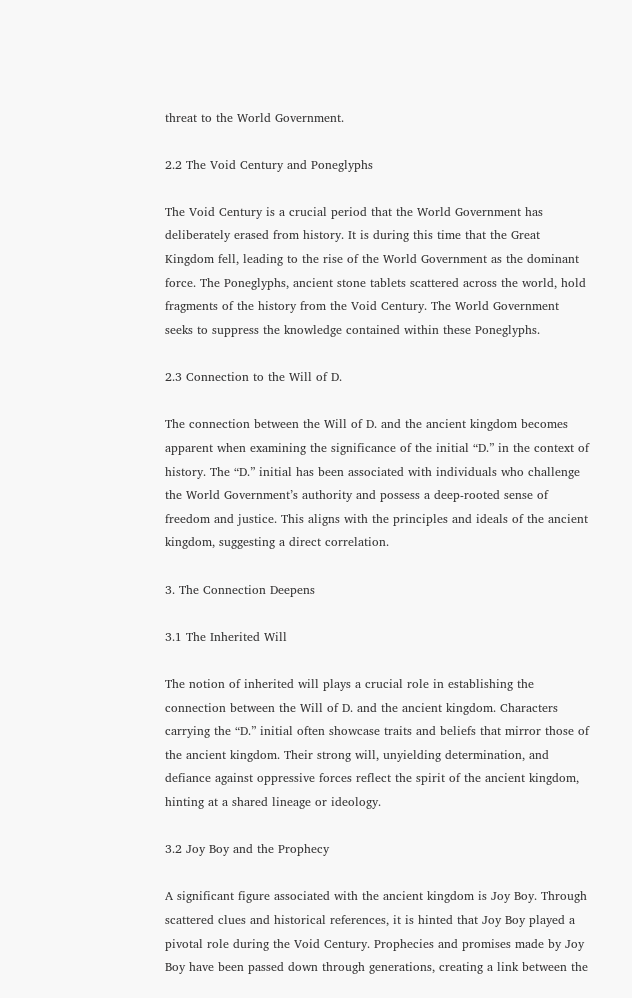threat to the World Government.

2.2 The Void Century and Poneglyphs

The Void Century is a crucial period that the World Government has deliberately erased from history. It is during this time that the Great Kingdom fell, leading to the rise of the World Government as the dominant force. The Poneglyphs, ancient stone tablets scattered across the world, hold fragments of the history from the Void Century. The World Government seeks to suppress the knowledge contained within these Poneglyphs.

2.3 Connection to the Will of D.

The connection between the Will of D. and the ancient kingdom becomes apparent when examining the significance of the initial “D.” in the context of history. The “D.” initial has been associated with individuals who challenge the World Government’s authority and possess a deep-rooted sense of freedom and justice. This aligns with the principles and ideals of the ancient kingdom, suggesting a direct correlation.

3. The Connection Deepens

3.1 The Inherited Will

The notion of inherited will plays a crucial role in establishing the connection between the Will of D. and the ancient kingdom. Characters carrying the “D.” initial often showcase traits and beliefs that mirror those of the ancient kingdom. Their strong will, unyielding determination, and defiance against oppressive forces reflect the spirit of the ancient kingdom, hinting at a shared lineage or ideology.

3.2 Joy Boy and the Prophecy

A significant figure associated with the ancient kingdom is Joy Boy. Through scattered clues and historical references, it is hinted that Joy Boy played a pivotal role during the Void Century. Prophecies and promises made by Joy Boy have been passed down through generations, creating a link between the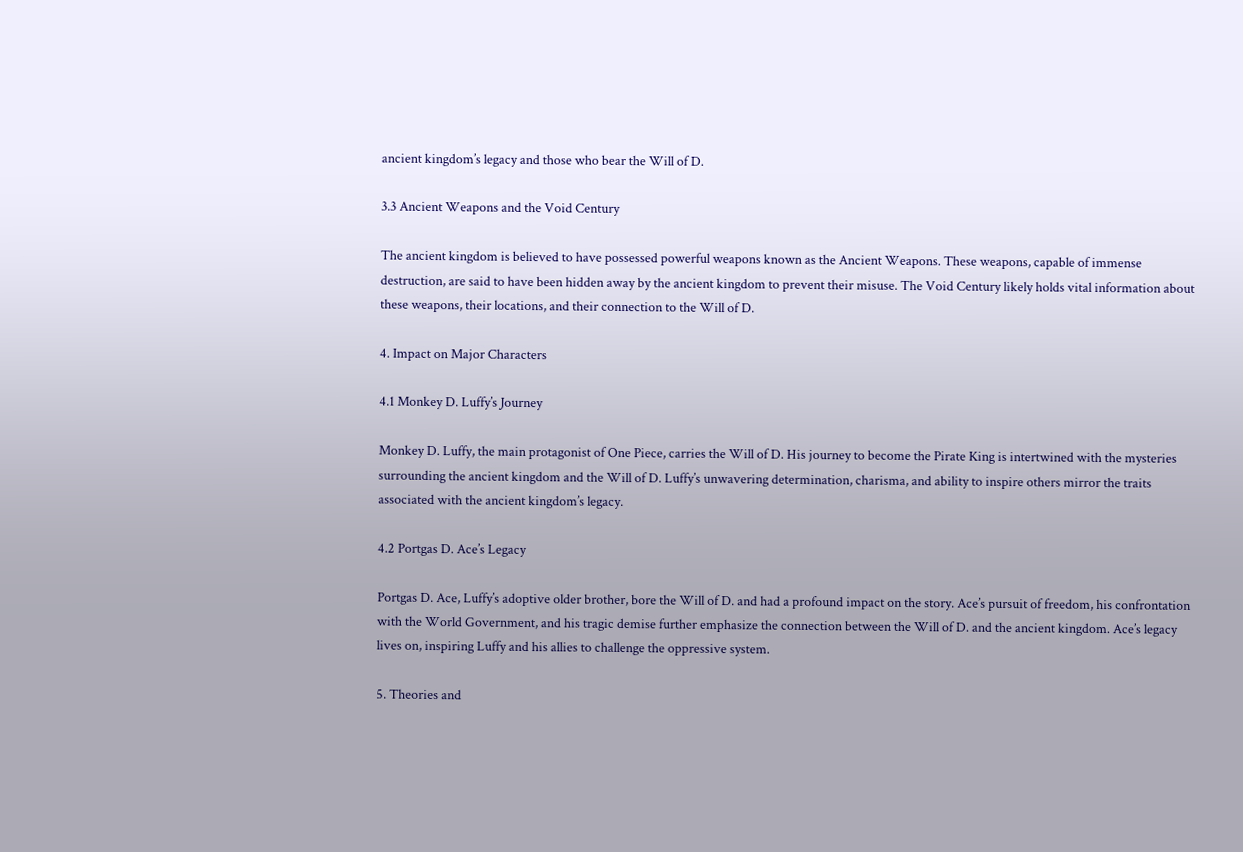ancient kingdom’s legacy and those who bear the Will of D.

3.3 Ancient Weapons and the Void Century

The ancient kingdom is believed to have possessed powerful weapons known as the Ancient Weapons. These weapons, capable of immense destruction, are said to have been hidden away by the ancient kingdom to prevent their misuse. The Void Century likely holds vital information about these weapons, their locations, and their connection to the Will of D.

4. Impact on Major Characters

4.1 Monkey D. Luffy’s Journey

Monkey D. Luffy, the main protagonist of One Piece, carries the Will of D. His journey to become the Pirate King is intertwined with the mysteries surrounding the ancient kingdom and the Will of D. Luffy’s unwavering determination, charisma, and ability to inspire others mirror the traits associated with the ancient kingdom’s legacy.

4.2 Portgas D. Ace’s Legacy

Portgas D. Ace, Luffy’s adoptive older brother, bore the Will of D. and had a profound impact on the story. Ace’s pursuit of freedom, his confrontation with the World Government, and his tragic demise further emphasize the connection between the Will of D. and the ancient kingdom. Ace’s legacy lives on, inspiring Luffy and his allies to challenge the oppressive system.

5. Theories and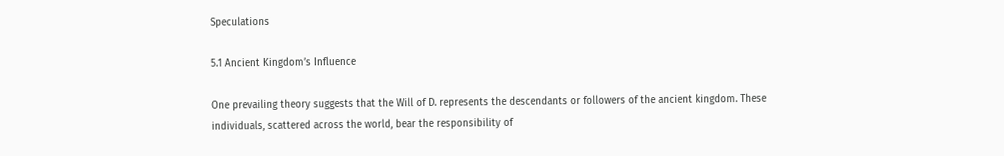Speculations

5.1 Ancient Kingdom’s Influence

One prevailing theory suggests that the Will of D. represents the descendants or followers of the ancient kingdom. These individuals, scattered across the world, bear the responsibility of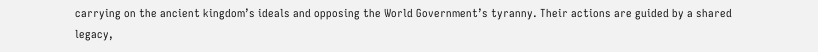carrying on the ancient kingdom’s ideals and opposing the World Government’s tyranny. Their actions are guided by a shared legacy,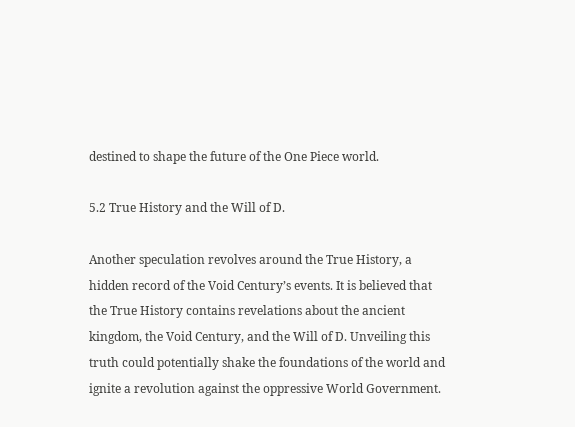destined to shape the future of the One Piece world.

5.2 True History and the Will of D.

Another speculation revolves around the True History, a hidden record of the Void Century’s events. It is believed that the True History contains revelations about the ancient kingdom, the Void Century, and the Will of D. Unveiling this truth could potentially shake the foundations of the world and ignite a revolution against the oppressive World Government.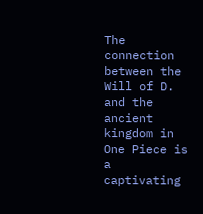The connection between the Will of D. and the ancient kingdom in One Piece is a captivating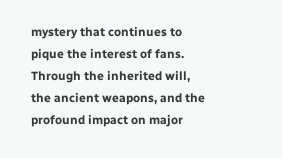mystery that continues to pique the interest of fans. Through the inherited will, the ancient weapons, and the profound impact on major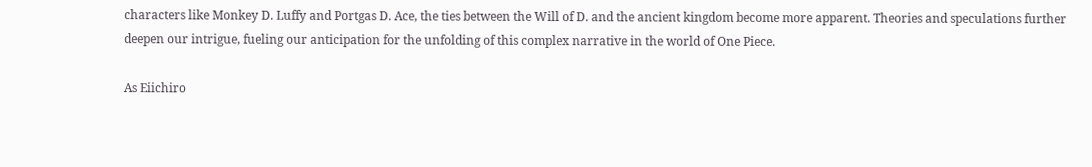characters like Monkey D. Luffy and Portgas D. Ace, the ties between the Will of D. and the ancient kingdom become more apparent. Theories and speculations further deepen our intrigue, fueling our anticipation for the unfolding of this complex narrative in the world of One Piece.

As Eiichiro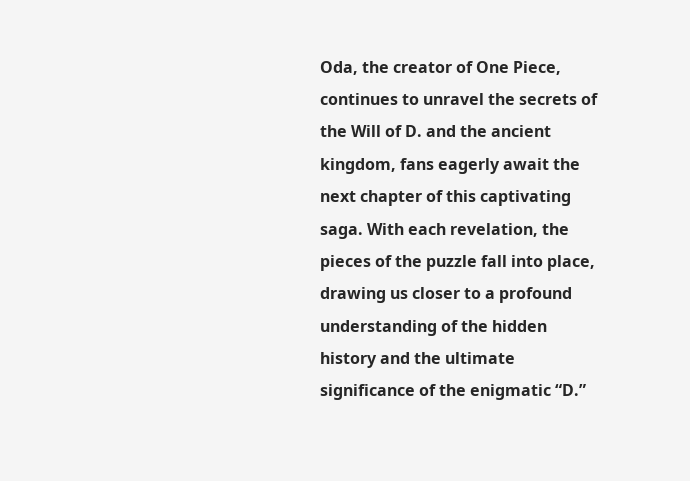Oda, the creator of One Piece, continues to unravel the secrets of the Will of D. and the ancient kingdom, fans eagerly await the next chapter of this captivating saga. With each revelation, the pieces of the puzzle fall into place, drawing us closer to a profound understanding of the hidden history and the ultimate significance of the enigmatic “D.”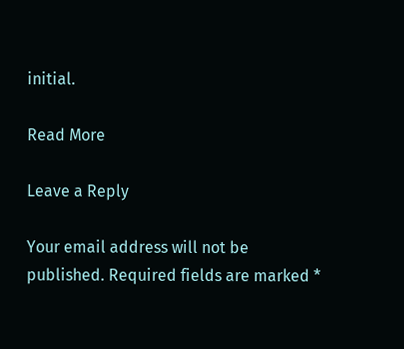initial.

Read More

Leave a Reply

Your email address will not be published. Required fields are marked *